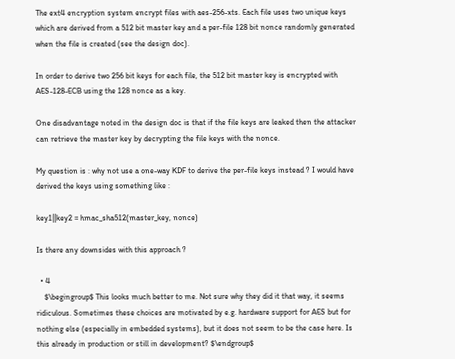The ext4 encryption system encrypt files with aes-256-xts. Each file uses two unique keys which are derived from a 512 bit master key and a per-file 128 bit nonce randomly generated when the file is created (see the design doc).

In order to derive two 256 bit keys for each file, the 512 bit master key is encrypted with AES-128-ECB using the 128 nonce as a key.

One disadvantage noted in the design doc is that if the file keys are leaked then the attacker can retrieve the master key by decrypting the file keys with the nonce.

My question is : why not use a one-way KDF to derive the per-file keys instead ? I would have derived the keys using something like :

key1||key2 = hmac_sha512(master_key, nonce)

Is there any downsides with this approach ?

  • 4
    $\begingroup$ This looks much better to me. Not sure why they did it that way, it seems ridiculous. Sometimes these choices are motivated by e.g. hardware support for AES but for nothing else (especially in embedded systems), but it does not seem to be the case here. Is this already in production or still in development? $\endgroup$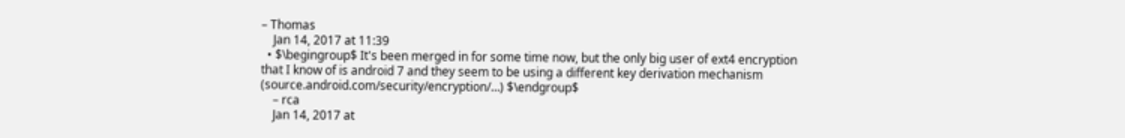– Thomas
    Jan 14, 2017 at 11:39
  • $\begingroup$ It's been merged in for some time now, but the only big user of ext4 encryption that I know of is android 7 and they seem to be using a different key derivation mechanism (source.android.com/security/encryption/…) $\endgroup$
    – rca
    Jan 14, 2017 at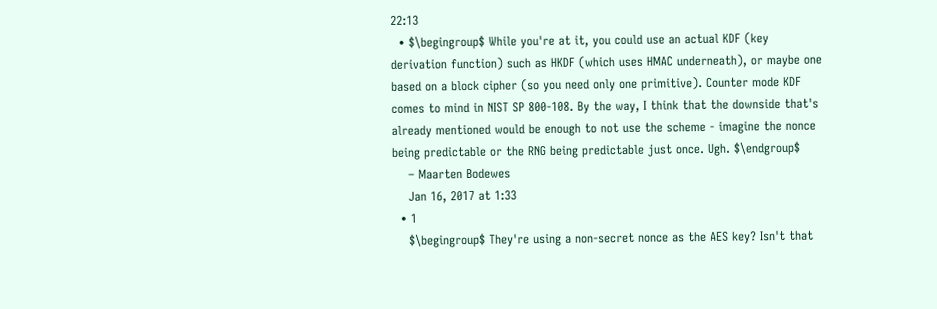22:13
  • $\begingroup$ While you're at it, you could use an actual KDF (key derivation function) such as HKDF (which uses HMAC underneath), or maybe one based on a block cipher (so you need only one primitive). Counter mode KDF comes to mind in NIST SP 800-108. By the way, I think that the downside that's already mentioned would be enough to not use the scheme - imagine the nonce being predictable or the RNG being predictable just once. Ugh. $\endgroup$
    – Maarten Bodewes
    Jan 16, 2017 at 1:33
  • 1
    $\begingroup$ They're using a non-secret nonce as the AES key? Isn't that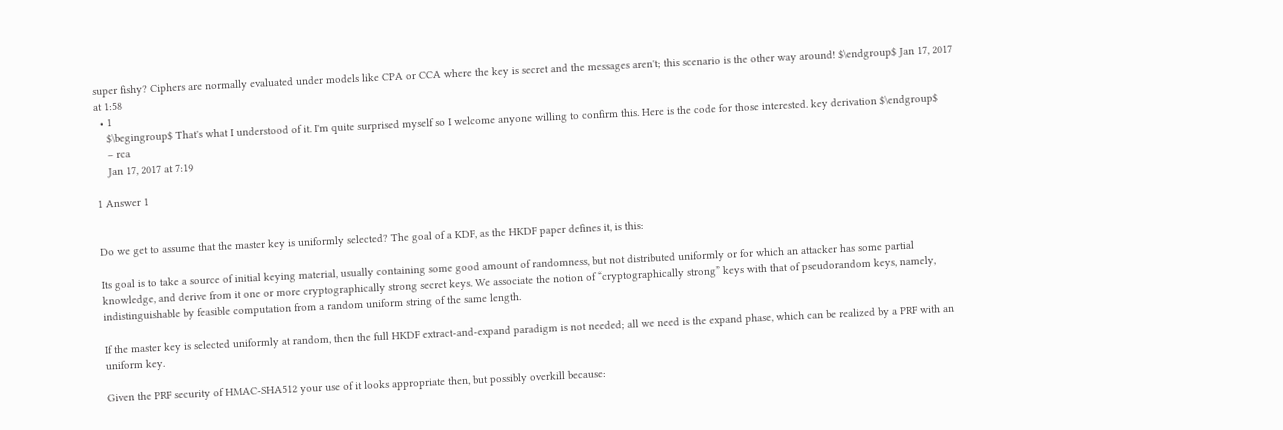super fishy? Ciphers are normally evaluated under models like CPA or CCA where the key is secret and the messages aren't; this scenario is the other way around! $\endgroup$ Jan 17, 2017 at 1:58
  • 1
    $\begingroup$ That's what I understood of it. I'm quite surprised myself so I welcome anyone willing to confirm this. Here is the code for those interested. key derivation $\endgroup$
    – rca
    Jan 17, 2017 at 7:19

1 Answer 1


Do we get to assume that the master key is uniformly selected? The goal of a KDF, as the HKDF paper defines it, is this:

Its goal is to take a source of initial keying material, usually containing some good amount of randomness, but not distributed uniformly or for which an attacker has some partial knowledge, and derive from it one or more cryptographically strong secret keys. We associate the notion of “cryptographically strong” keys with that of pseudorandom keys, namely, indistinguishable by feasible computation from a random uniform string of the same length.

If the master key is selected uniformly at random, then the full HKDF extract-and-expand paradigm is not needed; all we need is the expand phase, which can be realized by a PRF with an uniform key.

Given the PRF security of HMAC-SHA512 your use of it looks appropriate then, but possibly overkill because: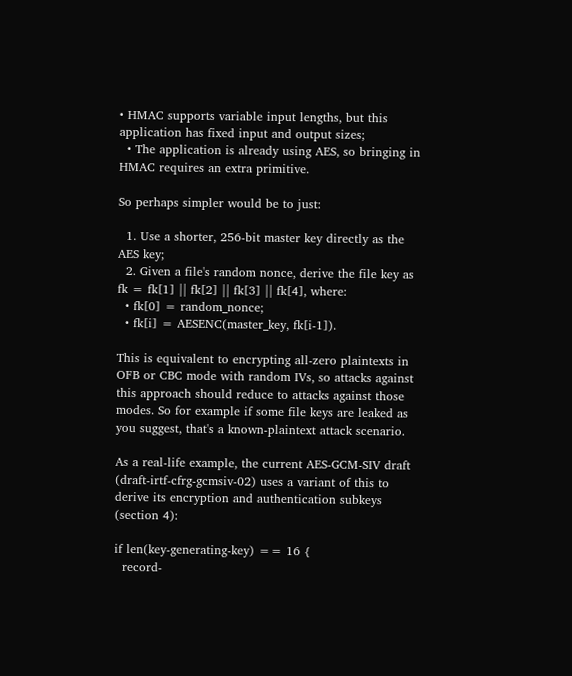• HMAC supports variable input lengths, but this application has fixed input and output sizes;
  • The application is already using AES, so bringing in HMAC requires an extra primitive.

So perhaps simpler would be to just:

  1. Use a shorter, 256-bit master key directly as the AES key;
  2. Given a file's random nonce, derive the file key as fk = fk[1] || fk[2] || fk[3] || fk[4], where:
  • fk[0] = random_nonce;
  • fk[i] = AESENC(master_key, fk[i-1]).

This is equivalent to encrypting all-zero plaintexts in OFB or CBC mode with random IVs, so attacks against this approach should reduce to attacks against those modes. So for example if some file keys are leaked as you suggest, that's a known-plaintext attack scenario.

As a real-life example, the current AES-GCM-SIV draft (draft-irtf-cfrg-gcmsiv-02) uses a variant of this to derive its encryption and authentication subkeys (section 4):

if len(key-generating-key) == 16 {
  record-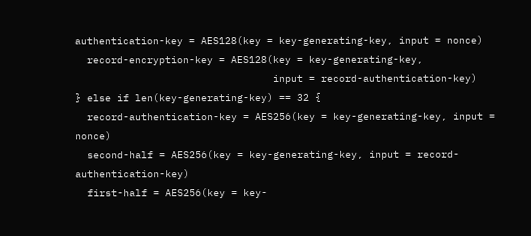authentication-key = AES128(key = key-generating-key, input = nonce)
  record-encryption-key = AES128(key = key-generating-key,
                                 input = record-authentication-key)
} else if len(key-generating-key) == 32 {
  record-authentication-key = AES256(key = key-generating-key, input = nonce)
  second-half = AES256(key = key-generating-key, input = record-authentication-key)
  first-half = AES256(key = key-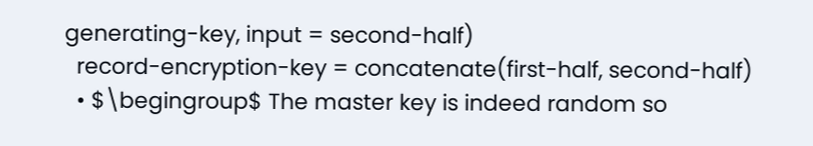generating-key, input = second-half)
  record-encryption-key = concatenate(first-half, second-half)
  • $\begingroup$ The master key is indeed random so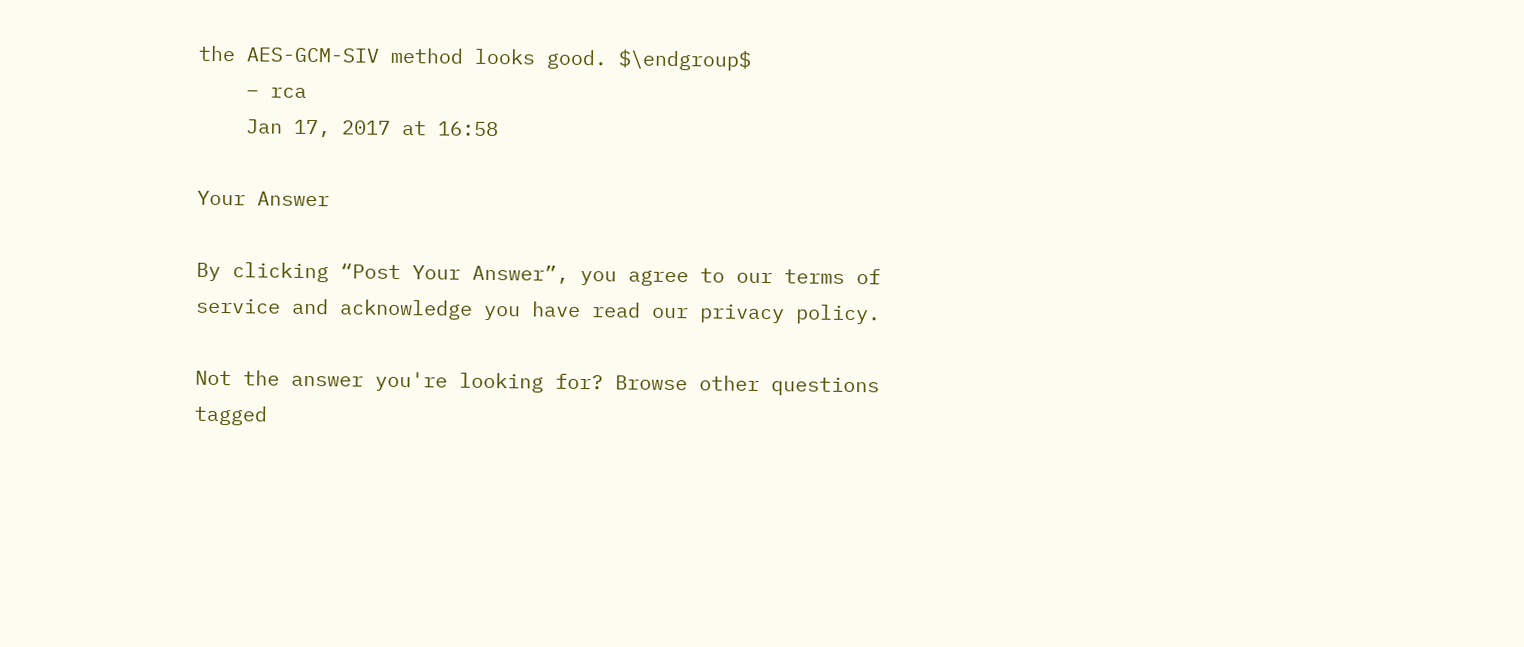the AES-GCM-SIV method looks good. $\endgroup$
    – rca
    Jan 17, 2017 at 16:58

Your Answer

By clicking “Post Your Answer”, you agree to our terms of service and acknowledge you have read our privacy policy.

Not the answer you're looking for? Browse other questions tagged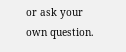or ask your own question.